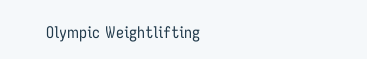Olympic Weightlifting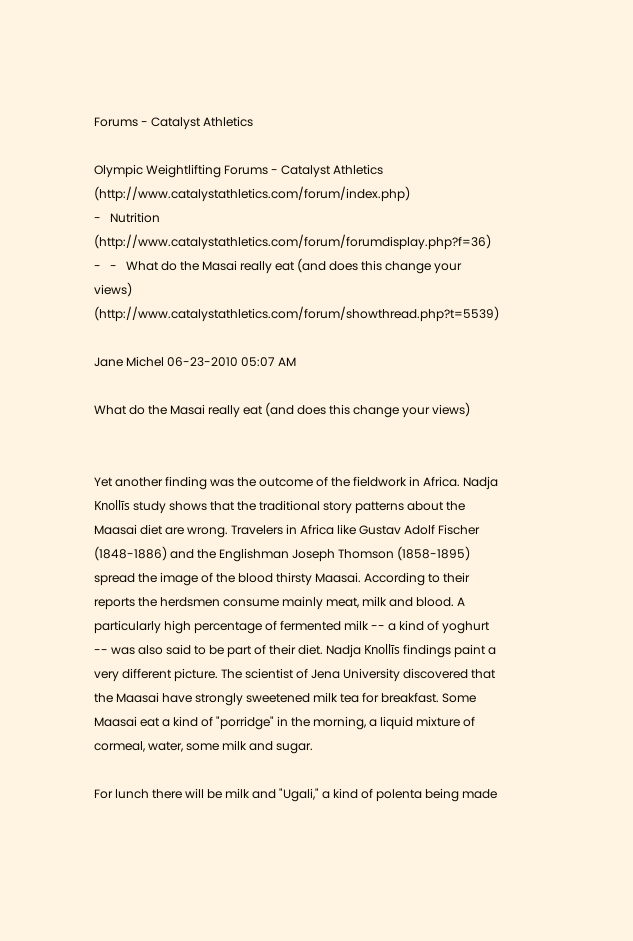Forums - Catalyst Athletics

Olympic Weightlifting Forums - Catalyst Athletics (http://www.catalystathletics.com/forum/index.php)
-   Nutrition (http://www.catalystathletics.com/forum/forumdisplay.php?f=36)
-   -   What do the Masai really eat (and does this change your views) (http://www.catalystathletics.com/forum/showthread.php?t=5539)

Jane Michel 06-23-2010 05:07 AM

What do the Masai really eat (and does this change your views)


Yet another finding was the outcome of the fieldwork in Africa. Nadja Knollīs study shows that the traditional story patterns about the Maasai diet are wrong. Travelers in Africa like Gustav Adolf Fischer (1848-1886) and the Englishman Joseph Thomson (1858-1895) spread the image of the blood thirsty Maasai. According to their reports the herdsmen consume mainly meat, milk and blood. A particularly high percentage of fermented milk -- a kind of yoghurt -- was also said to be part of their diet. Nadja Knollīs findings paint a very different picture. The scientist of Jena University discovered that the Maasai have strongly sweetened milk tea for breakfast. Some Maasai eat a kind of "porridge" in the morning, a liquid mixture of cormeal, water, some milk and sugar.

For lunch there will be milk and "Ugali," a kind of polenta being made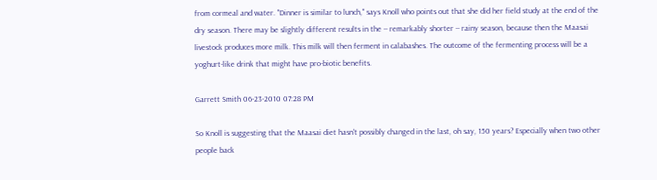from cormeal and water. "Dinner is similar to lunch," says Knoll who points out that she did her field study at the end of the dry season. There may be slightly different results in the -- remarkably shorter -- rainy season, because then the Maasai livestock produces more milk. This milk will then ferment in calabashes. The outcome of the fermenting process will be a yoghurt-like drink that might have pro-biotic benefits.

Garrett Smith 06-23-2010 07:28 PM

So Knoll is suggesting that the Maasai diet hasn't possibly changed in the last, oh say, 150 years? Especially when two other people back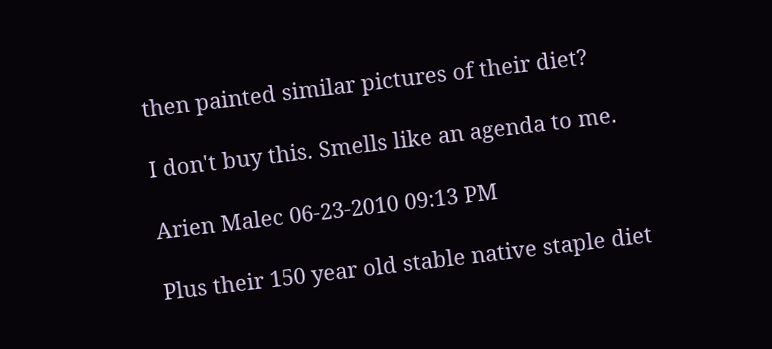then painted similar pictures of their diet?

I don't buy this. Smells like an agenda to me.

Arien Malec 06-23-2010 09:13 PM

Plus their 150 year old stable native staple diet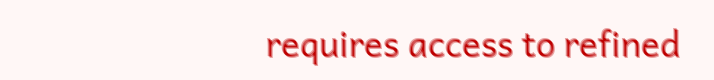requires access to refined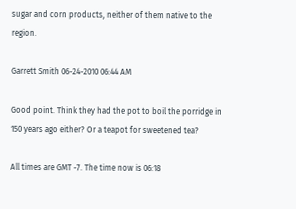sugar and corn products, neither of them native to the region.

Garrett Smith 06-24-2010 06:44 AM

Good point. Think they had the pot to boil the porridge in 150 years ago either? Or a teapot for sweetened tea?

All times are GMT -7. The time now is 06:18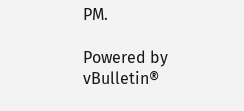PM.

Powered by vBulletin®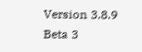Version 3.8.9 Beta 3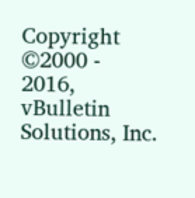Copyright ©2000 - 2016, vBulletin Solutions, Inc.